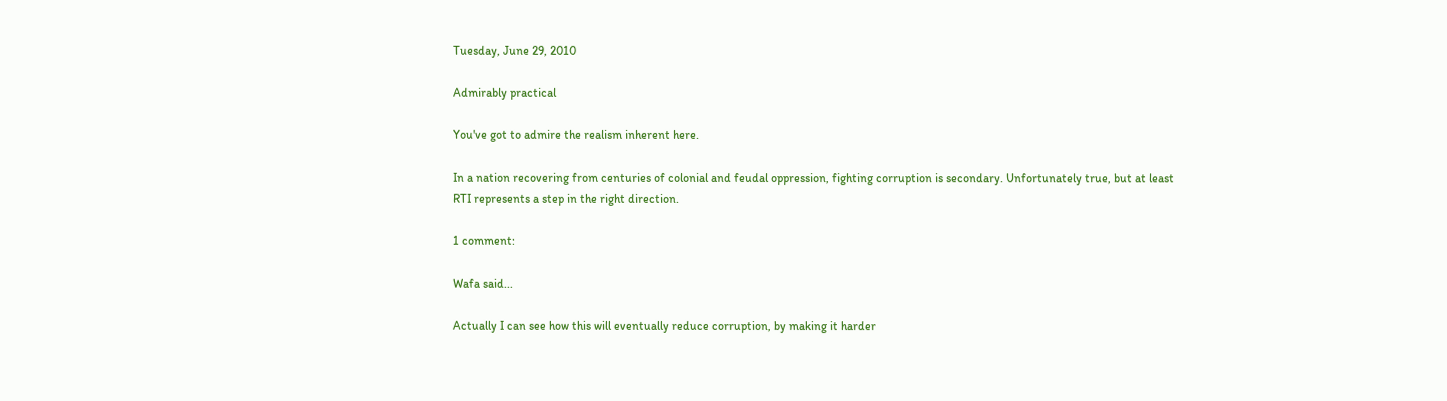Tuesday, June 29, 2010

Admirably practical

You've got to admire the realism inherent here.

In a nation recovering from centuries of colonial and feudal oppression, fighting corruption is secondary. Unfortunately true, but at least RTI represents a step in the right direction.

1 comment:

Wafa said...

Actually I can see how this will eventually reduce corruption, by making it harder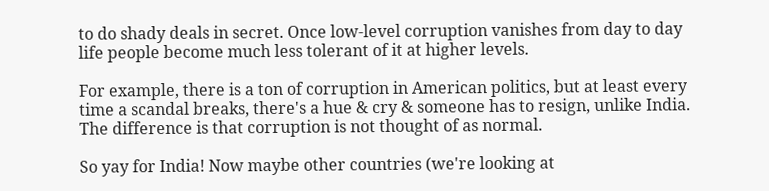to do shady deals in secret. Once low-level corruption vanishes from day to day life people become much less tolerant of it at higher levels.

For example, there is a ton of corruption in American politics, but at least every time a scandal breaks, there's a hue & cry & someone has to resign, unlike India. The difference is that corruption is not thought of as normal.

So yay for India! Now maybe other countries (we're looking at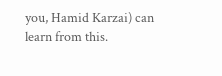you, Hamid Karzai) can learn from this.